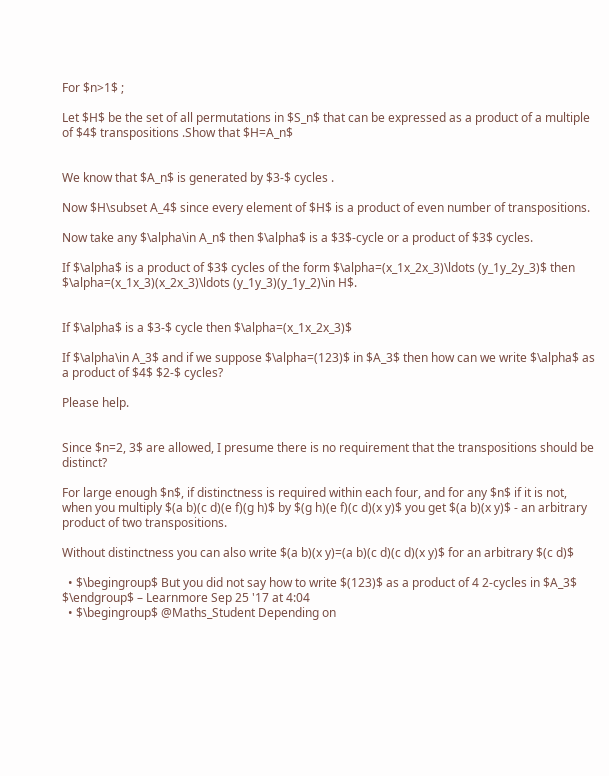For $n>1$ ;

Let $H$ be the set of all permutations in $S_n$ that can be expressed as a product of a multiple of $4$ transpositions .Show that $H=A_n$


We know that $A_n$ is generated by $3-$ cycles .

Now $H\subset A_4$ since every element of $H$ is a product of even number of transpositions.

Now take any $\alpha\in A_n$ then $\alpha$ is a $3$-cycle or a product of $3$ cycles.

If $\alpha$ is a product of $3$ cycles of the form $\alpha=(x_1x_2x_3)\ldots (y_1y_2y_3)$ then $\alpha=(x_1x_3)(x_2x_3)\ldots (y_1y_3)(y_1y_2)\in H$.


If $\alpha$ is a $3-$ cycle then $\alpha=(x_1x_2x_3)$

If $\alpha\in A_3$ and if we suppose $\alpha=(123)$ in $A_3$ then how can we write $\alpha$ as a product of $4$ $2-$ cycles?

Please help.


Since $n=2, 3$ are allowed, I presume there is no requirement that the transpositions should be distinct?

For large enough $n$, if distinctness is required within each four, and for any $n$ if it is not, when you multiply $(a b)(c d)(e f)(g h)$ by $(g h)(e f)(c d)(x y)$ you get $(a b)(x y)$ - an arbitrary product of two transpositions.

Without distinctness you can also write $(a b)(x y)=(a b)(c d)(c d)(x y)$ for an arbitrary $(c d)$

  • $\begingroup$ But you did not say how to write $(123)$ as a product of 4 2-cycles in $A_3$ $\endgroup$ – Learnmore Sep 25 '17 at 4:04
  • $\begingroup$ @Maths_Student Depending on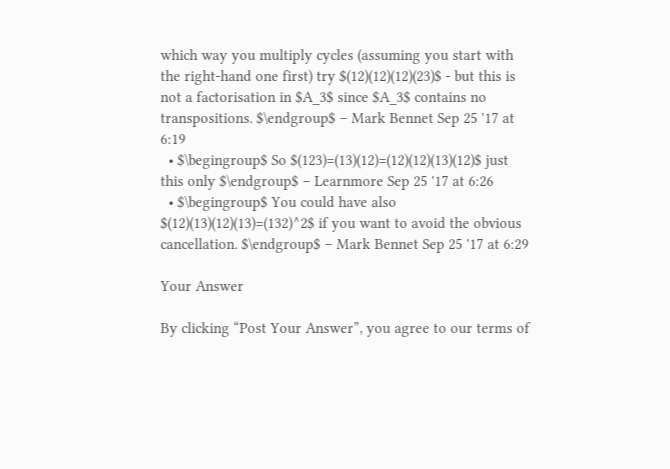which way you multiply cycles (assuming you start with the right-hand one first) try $(12)(12)(12)(23)$ - but this is not a factorisation in $A_3$ since $A_3$ contains no transpositions. $\endgroup$ – Mark Bennet Sep 25 '17 at 6:19
  • $\begingroup$ So $(123)=(13)(12)=(12)(12)(13)(12)$ just this only $\endgroup$ – Learnmore Sep 25 '17 at 6:26
  • $\begingroup$ You could have also $(12)(13)(12)(13)=(132)^2$ if you want to avoid the obvious cancellation. $\endgroup$ – Mark Bennet Sep 25 '17 at 6:29

Your Answer

By clicking “Post Your Answer”, you agree to our terms of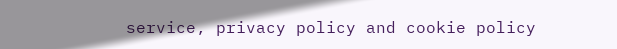service, privacy policy and cookie policy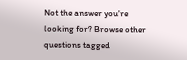Not the answer you're looking for? Browse other questions tagged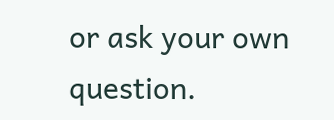or ask your own question.